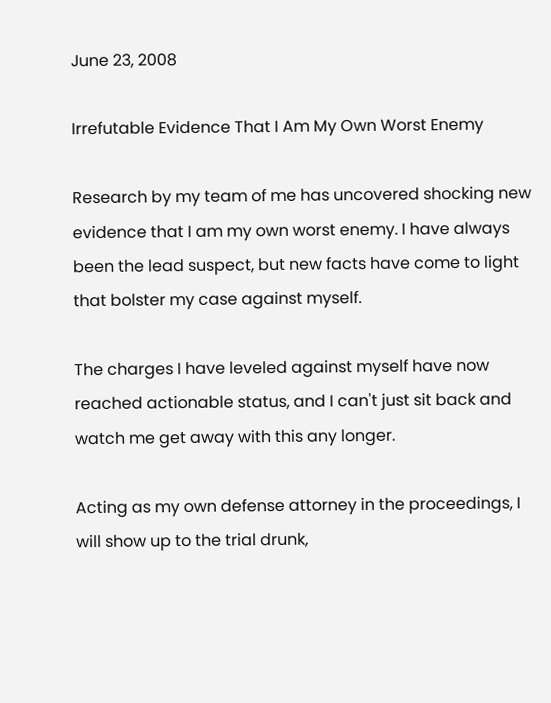June 23, 2008

Irrefutable Evidence That I Am My Own Worst Enemy

Research by my team of me has uncovered shocking new evidence that I am my own worst enemy. I have always been the lead suspect, but new facts have come to light that bolster my case against myself.

The charges I have leveled against myself have now reached actionable status, and I can't just sit back and watch me get away with this any longer.

Acting as my own defense attorney in the proceedings, I will show up to the trial drunk,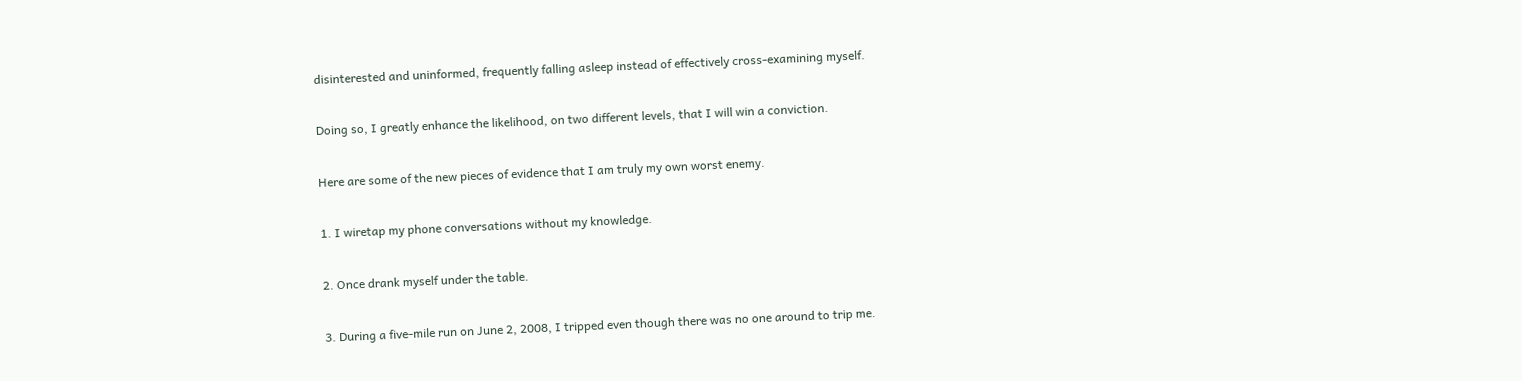disinterested and uninformed, frequently falling asleep instead of effectively cross-examining myself.

Doing so, I greatly enhance the likelihood, on two different levels, that I will win a conviction.

Here are some of the new pieces of evidence that I am truly my own worst enemy.

1. I wiretap my phone conversations without my knowledge.

2. Once drank myself under the table.

3. During a five-mile run on June 2, 2008, I tripped even though there was no one around to trip me.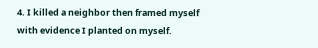4. I killed a neighbor then framed myself with evidence I planted on myself.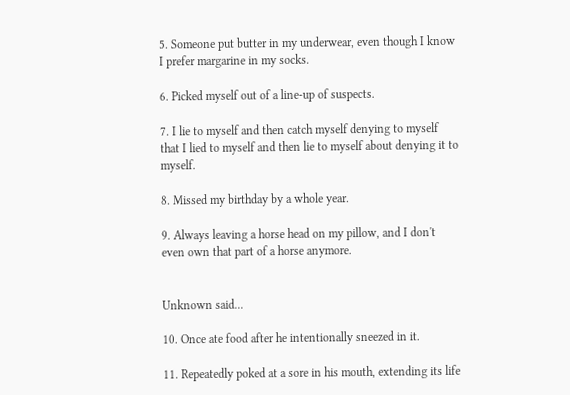5. Someone put butter in my underwear, even though I know I prefer margarine in my socks.

6. Picked myself out of a line-up of suspects.

7. I lie to myself and then catch myself denying to myself that I lied to myself and then lie to myself about denying it to myself.

8. Missed my birthday by a whole year.

9. Always leaving a horse head on my pillow, and I don't even own that part of a horse anymore.


Unknown said...

10. Once ate food after he intentionally sneezed in it.

11. Repeatedly poked at a sore in his mouth, extending its life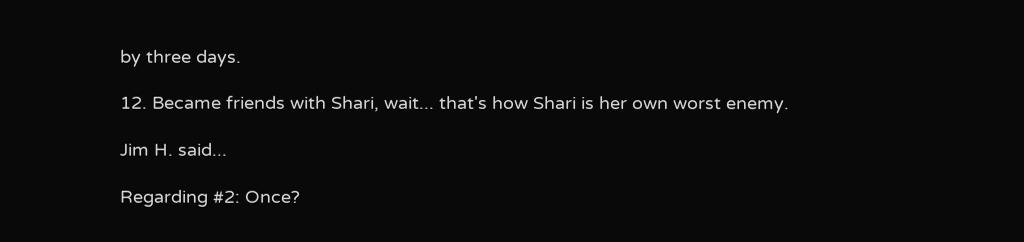by three days.

12. Became friends with Shari, wait... that's how Shari is her own worst enemy.

Jim H. said...

Regarding #2: Once?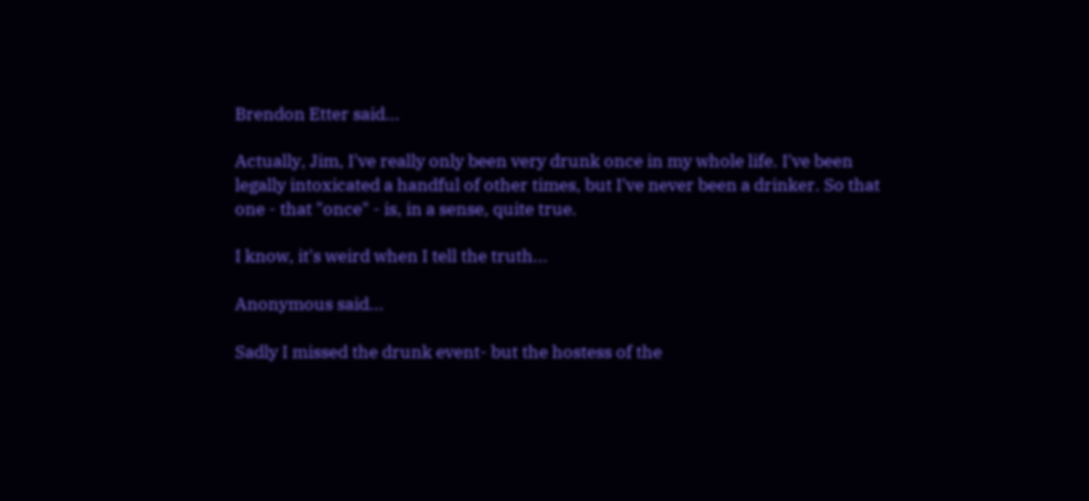Brendon Etter said...

Actually, Jim, I've really only been very drunk once in my whole life. I've been legally intoxicated a handful of other times, but I've never been a drinker. So that one - that "once" - is, in a sense, quite true.

I know, it's weird when I tell the truth...

Anonymous said...

Sadly I missed the drunk event- but the hostess of the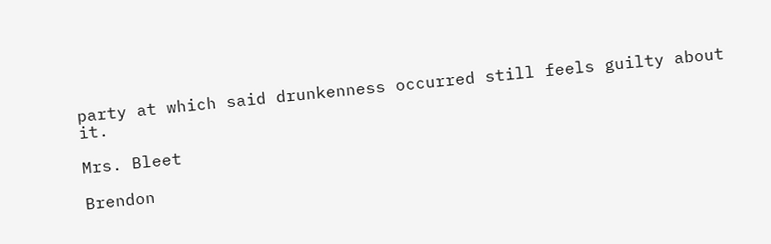party at which said drunkenness occurred still feels guilty about it.

Mrs. Bleet

Brendon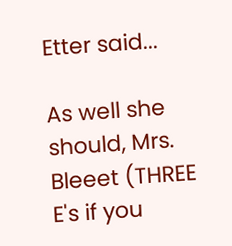Etter said...

As well she should, Mrs. Bleeet (THREE E's if you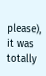please), it was totally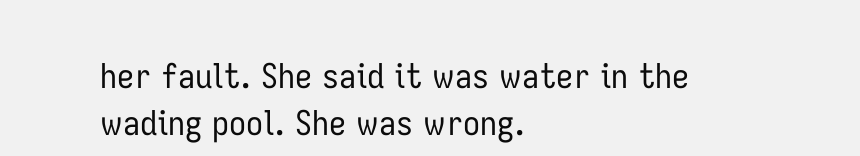her fault. She said it was water in the wading pool. She was wrong.